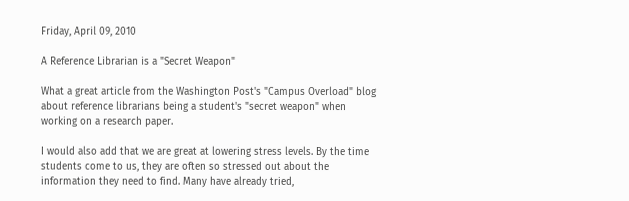Friday, April 09, 2010

A Reference Librarian is a "Secret Weapon"

What a great article from the Washington Post's "Campus Overload" blog about reference librarians being a student's "secret weapon" when working on a research paper.

I would also add that we are great at lowering stress levels. By the time students come to us, they are often so stressed out about the information they need to find. Many have already tried,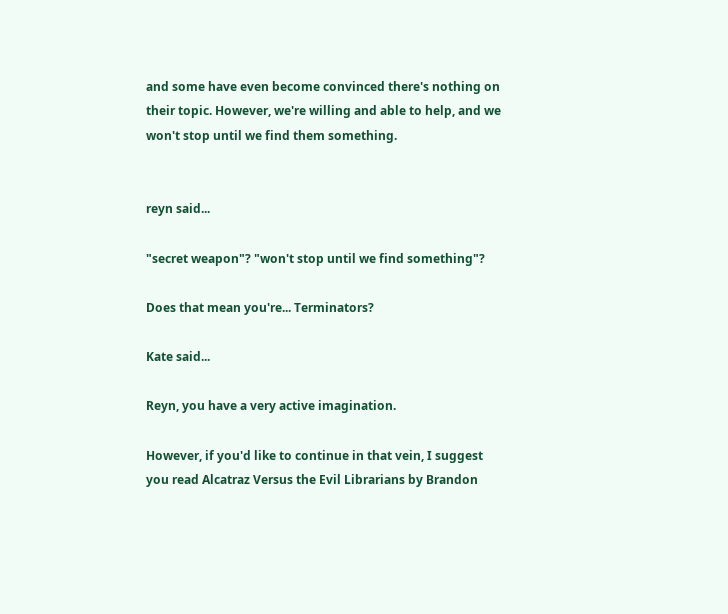and some have even become convinced there's nothing on their topic. However, we're willing and able to help, and we won't stop until we find them something.


reyn said...

"secret weapon"? "won't stop until we find something"?

Does that mean you're... Terminators?

Kate said...

Reyn, you have a very active imagination.

However, if you'd like to continue in that vein, I suggest you read Alcatraz Versus the Evil Librarians by Brandon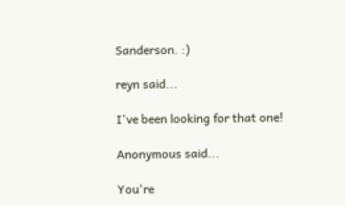Sanderson. :)

reyn said...

I've been looking for that one!

Anonymous said...

You're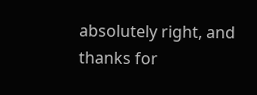absolutely right, and thanks for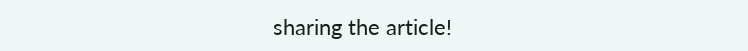sharing the article!